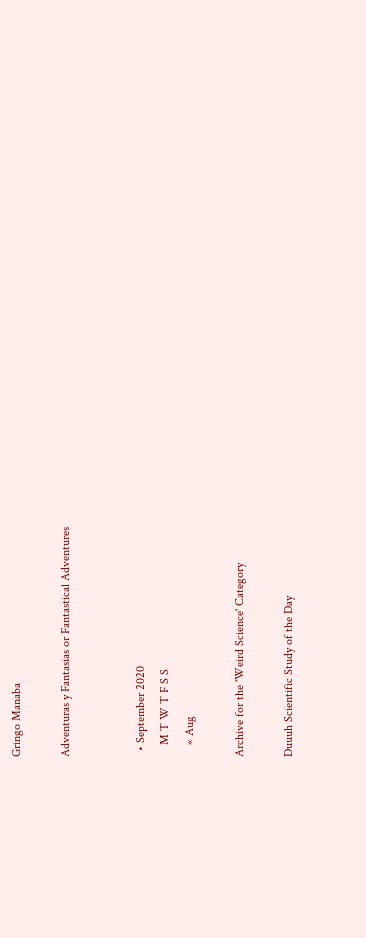Gringo Manaba

Adventuras y Fantasias or Fantastical Adventures


  • September 2020
    M T W T F S S
    « Aug

Archive for the 'Weird Science' Category

Duuuh Scientific Study of the Day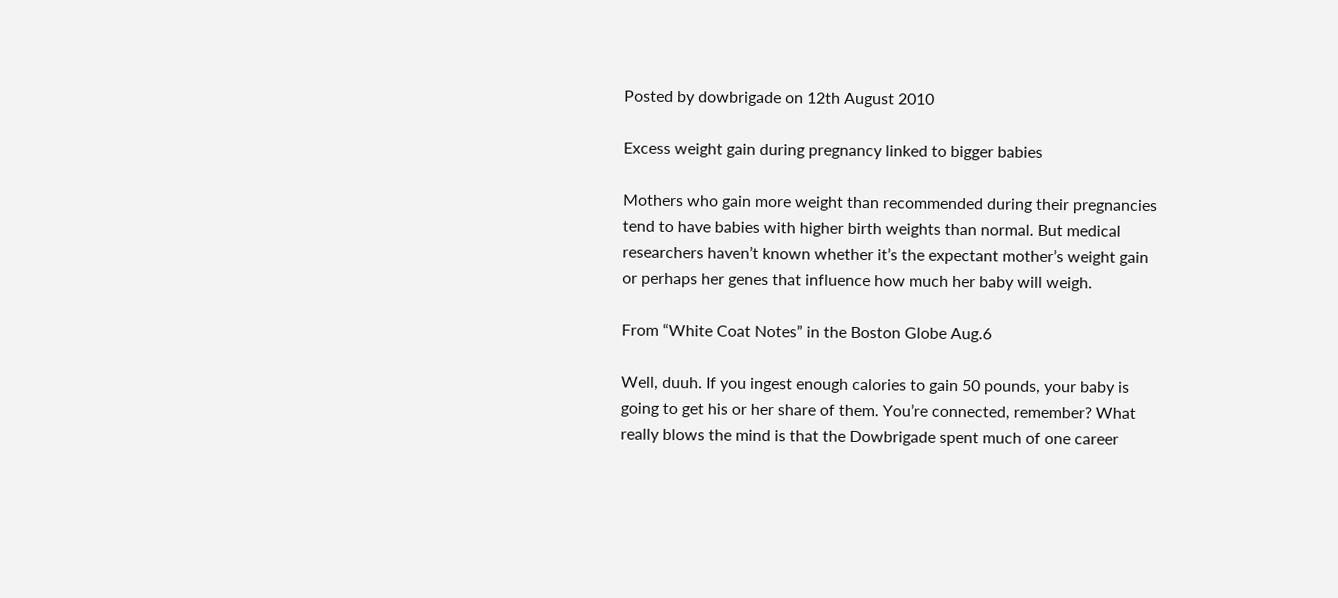Posted by dowbrigade on 12th August 2010

Excess weight gain during pregnancy linked to bigger babies

Mothers who gain more weight than recommended during their pregnancies tend to have babies with higher birth weights than normal. But medical researchers haven’t known whether it’s the expectant mother’s weight gain or perhaps her genes that influence how much her baby will weigh.

From “White Coat Notes” in the Boston Globe Aug.6

Well, duuh. If you ingest enough calories to gain 50 pounds, your baby is going to get his or her share of them. You’re connected, remember? What really blows the mind is that the Dowbrigade spent much of one career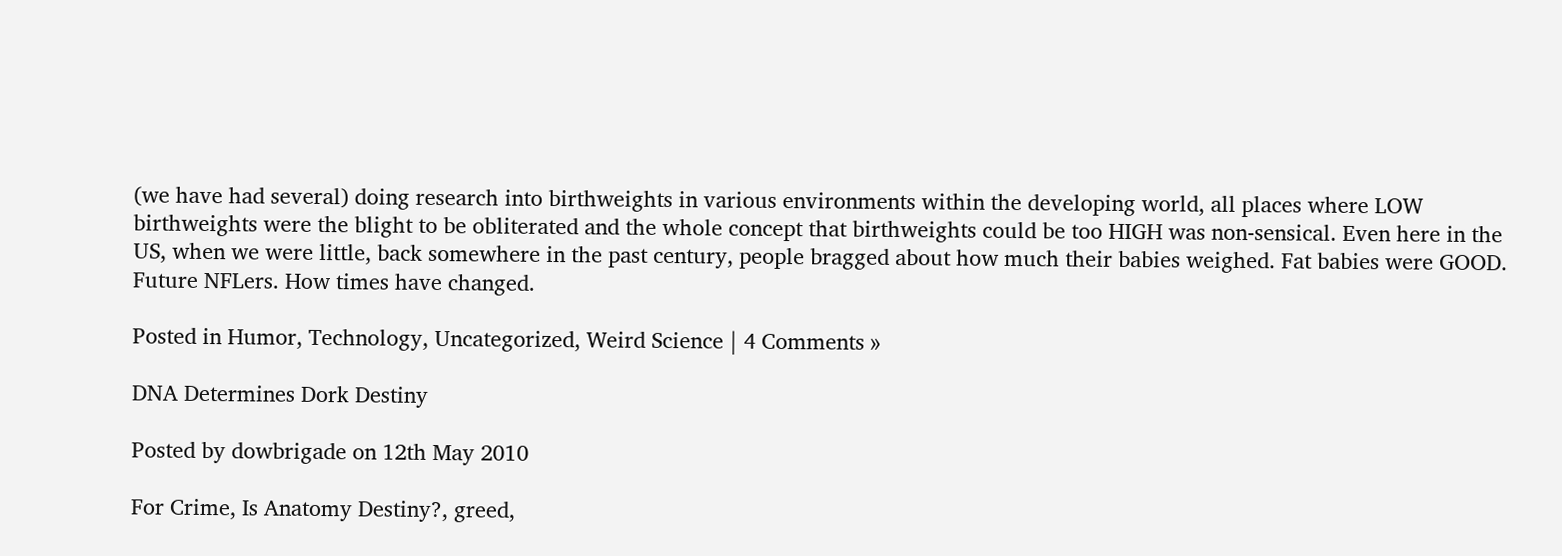(we have had several) doing research into birthweights in various environments within the developing world, all places where LOW birthweights were the blight to be obliterated and the whole concept that birthweights could be too HIGH was non-sensical. Even here in the US, when we were little, back somewhere in the past century, people bragged about how much their babies weighed. Fat babies were GOOD. Future NFLers. How times have changed.

Posted in Humor, Technology, Uncategorized, Weird Science | 4 Comments »

DNA Determines Dork Destiny

Posted by dowbrigade on 12th May 2010

For Crime, Is Anatomy Destiny?, greed,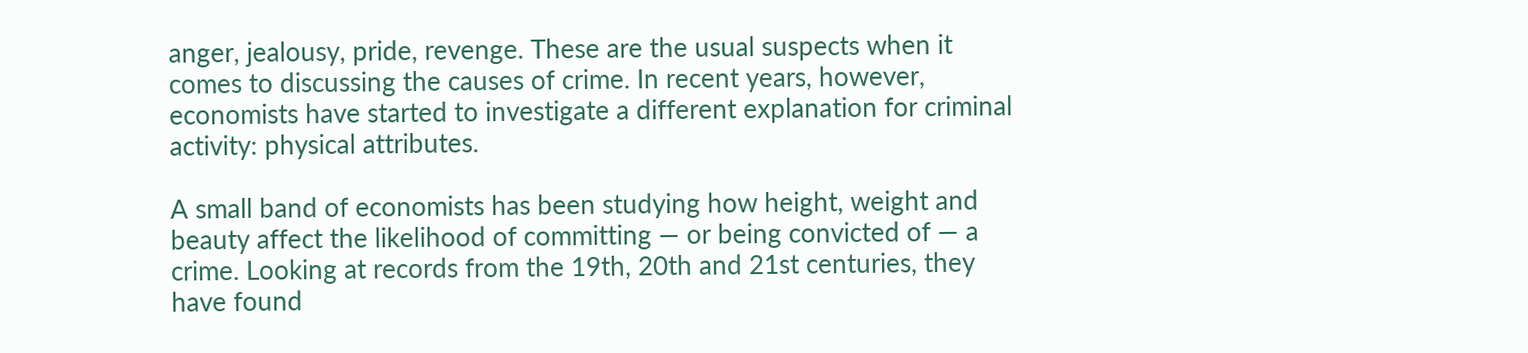anger, jealousy, pride, revenge. These are the usual suspects when it comes to discussing the causes of crime. In recent years, however, economists have started to investigate a different explanation for criminal activity: physical attributes.

A small band of economists has been studying how height, weight and beauty affect the likelihood of committing — or being convicted of — a crime. Looking at records from the 19th, 20th and 21st centuries, they have found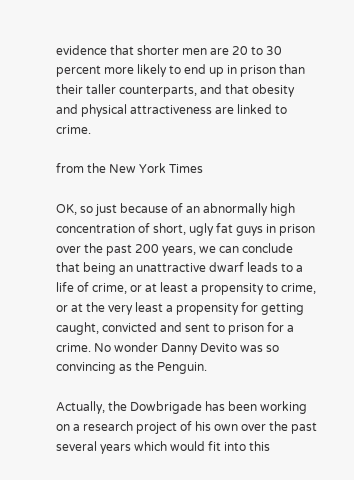evidence that shorter men are 20 to 30 percent more likely to end up in prison than their taller counterparts, and that obesity and physical attractiveness are linked to crime.

from the New York Times

OK, so just because of an abnormally high concentration of short, ugly fat guys in prison over the past 200 years, we can conclude that being an unattractive dwarf leads to a life of crime, or at least a propensity to crime, or at the very least a propensity for getting caught, convicted and sent to prison for a crime. No wonder Danny Devito was so convincing as the Penguin.

Actually, the Dowbrigade has been working on a research project of his own over the past several years which would fit into this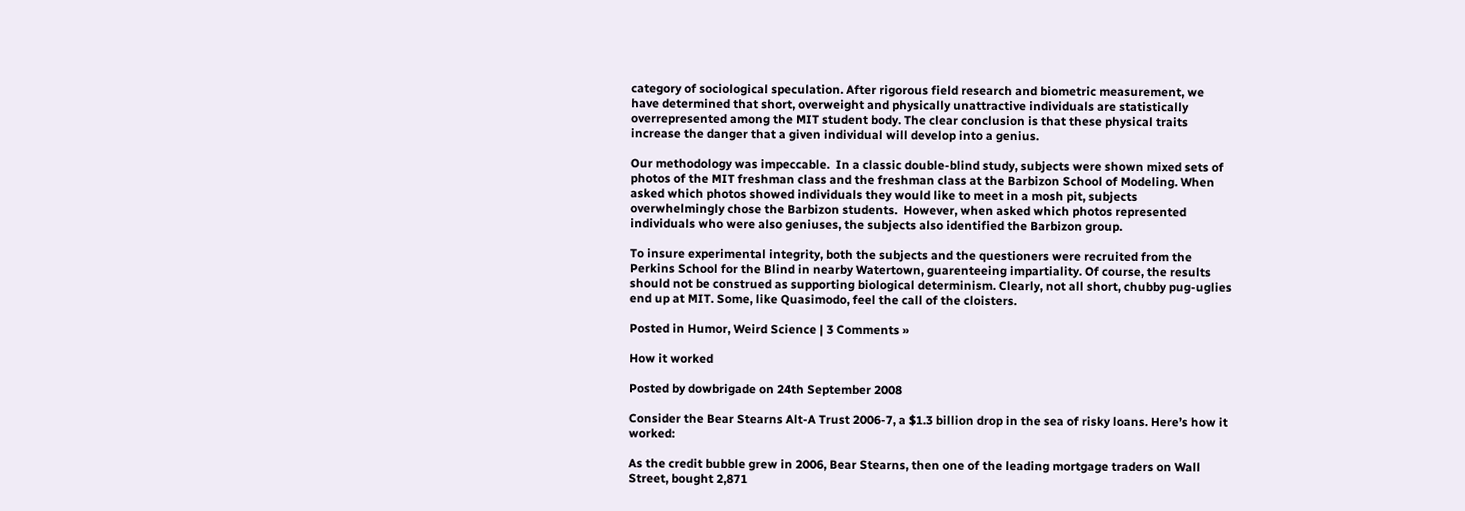category of sociological speculation. After rigorous field research and biometric measurement, we have determined that short, overweight and physically unattractive individuals are statistically overrepresented among the MIT student body. The clear conclusion is that these physical traits increase the danger that a given individual will develop into a genius.

Our methodology was impeccable.  In a classic double-blind study, subjects were shown mixed sets of photos of the MIT freshman class and the freshman class at the Barbizon School of Modeling. When asked which photos showed individuals they would like to meet in a mosh pit, subjects overwhelmingly chose the Barbizon students.  However, when asked which photos represented individuals who were also geniuses, the subjects also identified the Barbizon group.

To insure experimental integrity, both the subjects and the questioners were recruited from the Perkins School for the Blind in nearby Watertown, guarenteeing impartiality. Of course, the results should not be construed as supporting biological determinism. Clearly, not all short, chubby pug-uglies end up at MIT. Some, like Quasimodo, feel the call of the cloisters.

Posted in Humor, Weird Science | 3 Comments »

How it worked

Posted by dowbrigade on 24th September 2008

Consider the Bear Stearns Alt-A Trust 2006-7, a $1.3 billion drop in the sea of risky loans. Here’s how it worked:

As the credit bubble grew in 2006, Bear Stearns, then one of the leading mortgage traders on Wall Street, bought 2,871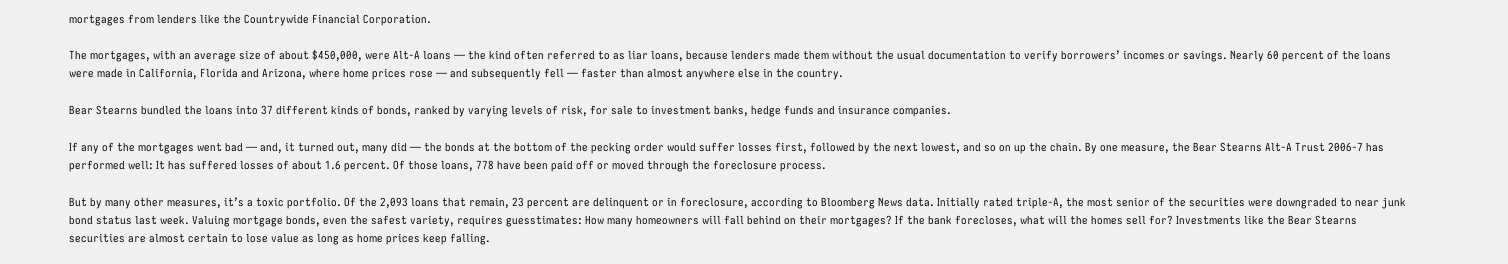mortgages from lenders like the Countrywide Financial Corporation.

The mortgages, with an average size of about $450,000, were Alt-A loans — the kind often referred to as liar loans, because lenders made them without the usual documentation to verify borrowers’ incomes or savings. Nearly 60 percent of the loans were made in California, Florida and Arizona, where home prices rose — and subsequently fell — faster than almost anywhere else in the country.

Bear Stearns bundled the loans into 37 different kinds of bonds, ranked by varying levels of risk, for sale to investment banks, hedge funds and insurance companies.

If any of the mortgages went bad — and, it turned out, many did — the bonds at the bottom of the pecking order would suffer losses first, followed by the next lowest, and so on up the chain. By one measure, the Bear Stearns Alt-A Trust 2006-7 has performed well: It has suffered losses of about 1.6 percent. Of those loans, 778 have been paid off or moved through the foreclosure process.

But by many other measures, it’s a toxic portfolio. Of the 2,093 loans that remain, 23 percent are delinquent or in foreclosure, according to Bloomberg News data. Initially rated triple-A, the most senior of the securities were downgraded to near junk bond status last week. Valuing mortgage bonds, even the safest variety, requires guesstimates: How many homeowners will fall behind on their mortgages? If the bank forecloses, what will the homes sell for? Investments like the Bear Stearns securities are almost certain to lose value as long as home prices keep falling.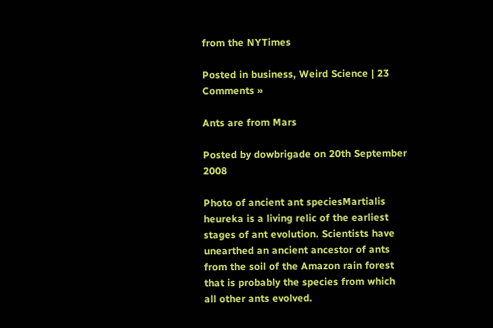from the NYTimes

Posted in business, Weird Science | 23 Comments »

Ants are from Mars

Posted by dowbrigade on 20th September 2008

Photo of ancient ant speciesMartialis heureka is a living relic of the earliest stages of ant evolution. Scientists have unearthed an ancient ancestor of ants from the soil of the Amazon rain forest that is probably the species from which all other ants evolved.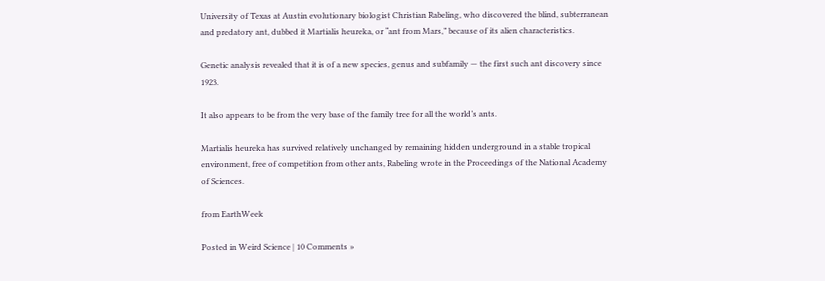University of Texas at Austin evolutionary biologist Christian Rabeling, who discovered the blind, subterranean and predatory ant, dubbed it Martialis heureka, or “ant from Mars,” because of its alien characteristics.

Genetic analysis revealed that it is of a new species, genus and subfamily — the first such ant discovery since 1923.

It also appears to be from the very base of the family tree for all the world’s ants.

Martialis heureka has survived relatively unchanged by remaining hidden underground in a stable tropical environment, free of competition from other ants, Rabeling wrote in the Proceedings of the National Academy of Sciences.

from EarthWeek

Posted in Weird Science | 10 Comments »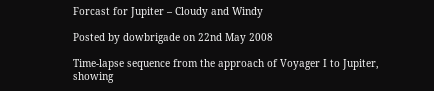Forcast for Jupiter – Cloudy and Windy

Posted by dowbrigade on 22nd May 2008

Time-lapse sequence from the approach of Voyager I to Jupiter, showing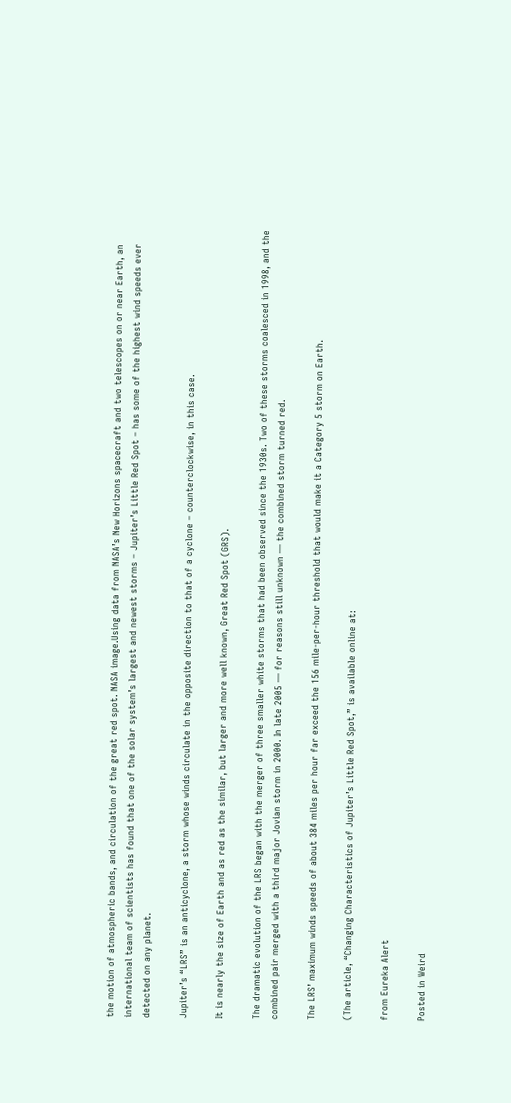the motion of atmospheric bands, and circulation of the great red spot. NASA image.Using data from NASA’s New Horizons spacecraft and two telescopes on or near Earth, an international team of scientists has found that one of the solar system’s largest and newest storms – Jupiter’s Little Red Spot – has some of the highest wind speeds ever detected on any planet.

Jupiter’s “LRS” is an anticyclone, a storm whose winds circulate in the opposite direction to that of a cyclone – counterclockwise, in this case.

It is nearly the size of Earth and as red as the similar, but larger and more well known, Great Red Spot (GRS).

The dramatic evolution of the LRS began with the merger of three smaller white storms that had been observed since the 1930s. Two of these storms coalesced in 1998, and the combined pair merged with a third major Jovian storm in 2000. In late 2005 — for reasons still unknown — the combined storm turned red.

The LRS’ maximum winds speeds of about 384 miles per hour far exceed the 156 mile-per-hour threshold that would make it a Category 5 storm on Earth.

(The article, “Changing Characteristics of Jupiter’s Little Red Spot,” is available online at:

from Eureka Alert

Posted in Weird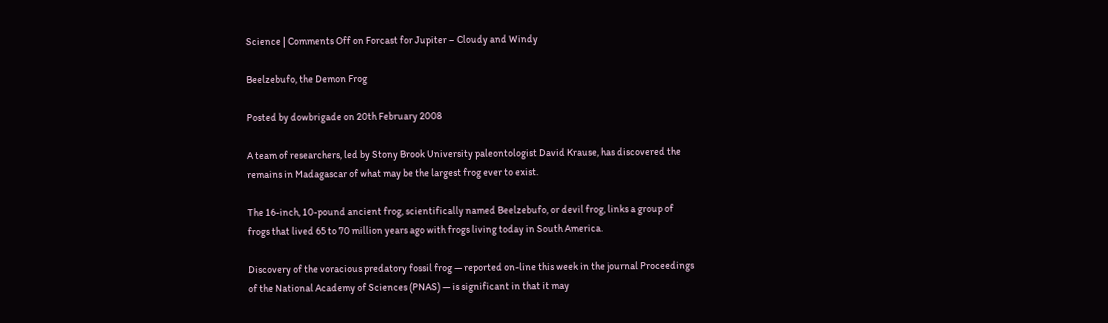Science | Comments Off on Forcast for Jupiter – Cloudy and Windy

Beelzebufo, the Demon Frog

Posted by dowbrigade on 20th February 2008

A team of researchers, led by Stony Brook University paleontologist David Krause, has discovered the remains in Madagascar of what may be the largest frog ever to exist.

The 16-inch, 10-pound ancient frog, scientifically named Beelzebufo, or devil frog, links a group of frogs that lived 65 to 70 million years ago with frogs living today in South America.

Discovery of the voracious predatory fossil frog — reported on-line this week in the journal Proceedings of the National Academy of Sciences (PNAS) — is significant in that it may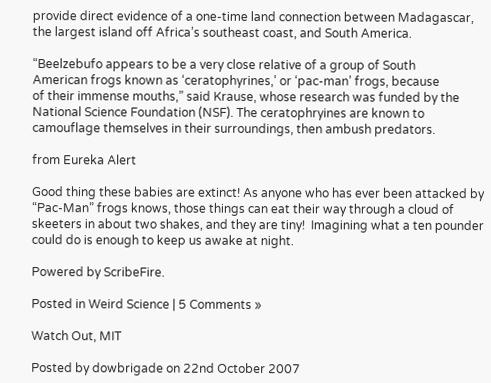provide direct evidence of a one-time land connection between Madagascar, the largest island off Africa’s southeast coast, and South America.

“Beelzebufo appears to be a very close relative of a group of South
American frogs known as ‘ceratophyrines,’ or ‘pac-man’ frogs, because
of their immense mouths,” said Krause, whose research was funded by the
National Science Foundation (NSF). The ceratophryines are known to
camouflage themselves in their surroundings, then ambush predators.

from Eureka Alert

Good thing these babies are extinct! As anyone who has ever been attacked by “Pac-Man” frogs knows, those things can eat their way through a cloud of skeeters in about two shakes, and they are tiny!  Imagining what a ten pounder could do is enough to keep us awake at night.

Powered by ScribeFire.

Posted in Weird Science | 5 Comments »

Watch Out, MIT

Posted by dowbrigade on 22nd October 2007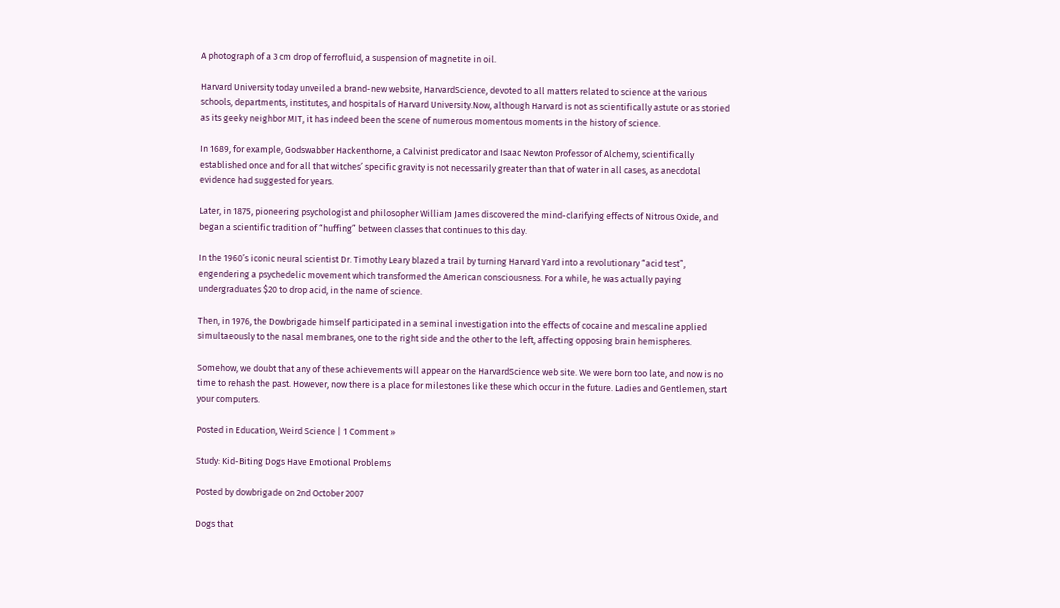A photograph of a 3 cm drop of ferrofluid, a suspension of magnetite in oil.

Harvard University today unveiled a brand-new website, HarvardScience, devoted to all matters related to science at the various schools, departments, institutes, and hospitals of Harvard University.Now, although Harvard is not as scientifically astute or as storied as its geeky neighbor MIT, it has indeed been the scene of numerous momentous moments in the history of science.

In 1689, for example, Godswabber Hackenthorne, a Calvinist predicator and Isaac Newton Professor of Alchemy, scientifically established once and for all that witches’ specific gravity is not necessarily greater than that of water in all cases, as anecdotal evidence had suggested for years.

Later, in 1875, pioneering psychologist and philosopher William James discovered the mind-clarifying effects of Nitrous Oxide, and began a scientific tradition of “huffing” between classes that continues to this day.

In the 1960’s iconic neural scientist Dr. Timothy Leary blazed a trail by turning Harvard Yard into a revolutionary “acid test”, engendering a psychedelic movement which transformed the American consciousness. For a while, he was actually paying undergraduates $20 to drop acid, in the name of science.

Then, in 1976, the Dowbrigade himself participated in a seminal investigation into the effects of cocaine and mescaline applied simultaeously to the nasal membranes, one to the right side and the other to the left, affecting opposing brain hemispheres.

Somehow, we doubt that any of these achievements will appear on the HarvardScience web site. We were born too late, and now is no time to rehash the past. However, now there is a place for milestones like these which occur in the future. Ladies and Gentlemen, start your computers.

Posted in Education, Weird Science | 1 Comment »

Study: Kid-Biting Dogs Have Emotional Problems

Posted by dowbrigade on 2nd October 2007

Dogs that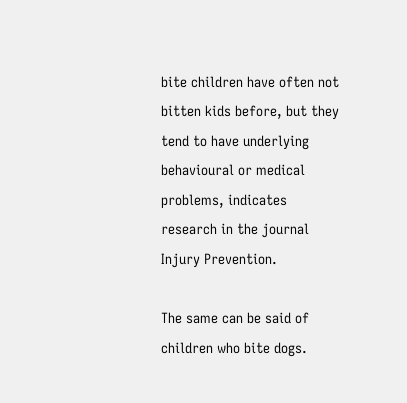bite children have often not bitten kids before, but they tend to have underlying behavioural or medical problems, indicates research in the journal Injury Prevention.

The same can be said of children who bite dogs.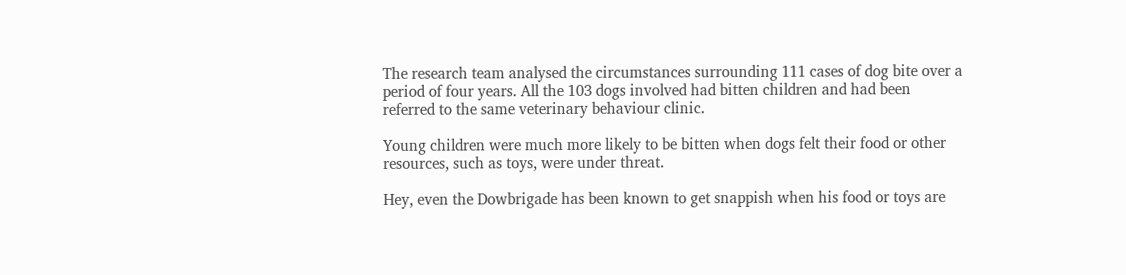The research team analysed the circumstances surrounding 111 cases of dog bite over a period of four years. All the 103 dogs involved had bitten children and had been referred to the same veterinary behaviour clinic.

Young children were much more likely to be bitten when dogs felt their food or other resources, such as toys, were under threat.

Hey, even the Dowbrigade has been known to get snappish when his food or toys are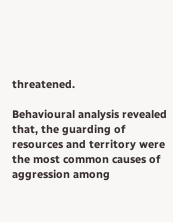threatened.

Behavioural analysis revealed that, the guarding of resources and territory were the most common causes of aggression among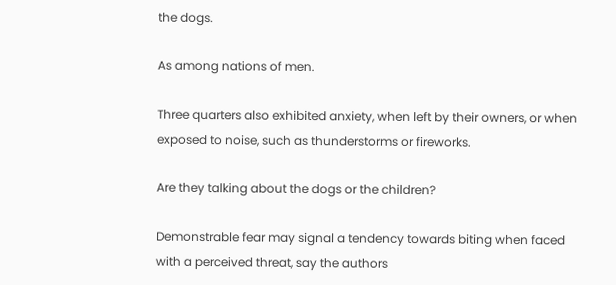the dogs.

As among nations of men.

Three quarters also exhibited anxiety, when left by their owners, or when exposed to noise, such as thunderstorms or fireworks.

Are they talking about the dogs or the children?

Demonstrable fear may signal a tendency towards biting when faced with a perceived threat, say the authors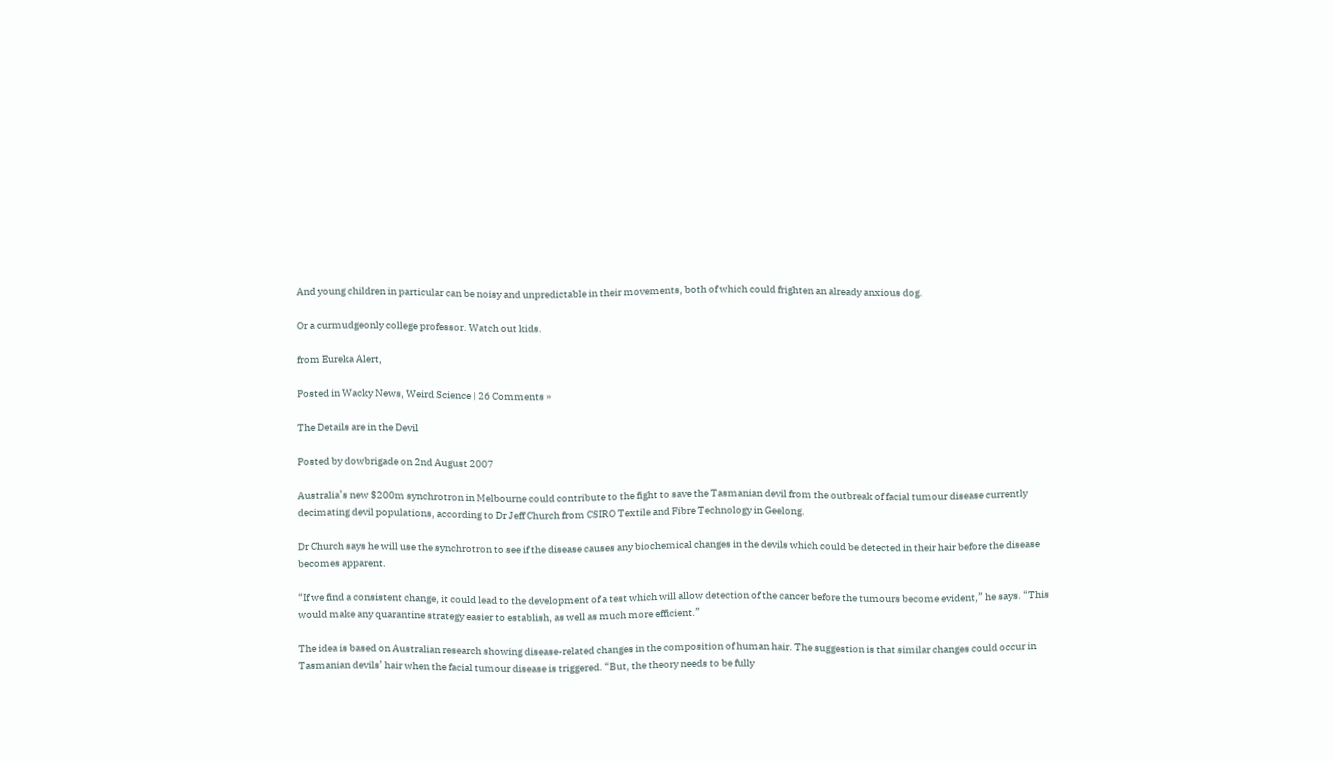And young children in particular can be noisy and unpredictable in their movements, both of which could frighten an already anxious dog.

Or a curmudgeonly college professor. Watch out kids.

from Eureka Alert,

Posted in Wacky News, Weird Science | 26 Comments »

The Details are in the Devil

Posted by dowbrigade on 2nd August 2007

Australia’s new $200m synchrotron in Melbourne could contribute to the fight to save the Tasmanian devil from the outbreak of facial tumour disease currently decimating devil populations, according to Dr Jeff Church from CSIRO Textile and Fibre Technology in Geelong.

Dr Church says he will use the synchrotron to see if the disease causes any biochemical changes in the devils which could be detected in their hair before the disease becomes apparent.

“If we find a consistent change, it could lead to the development of a test which will allow detection of the cancer before the tumours become evident,” he says. “This would make any quarantine strategy easier to establish, as well as much more efficient.”

The idea is based on Australian research showing disease-related changes in the composition of human hair. The suggestion is that similar changes could occur in Tasmanian devils’ hair when the facial tumour disease is triggered. “But, the theory needs to be fully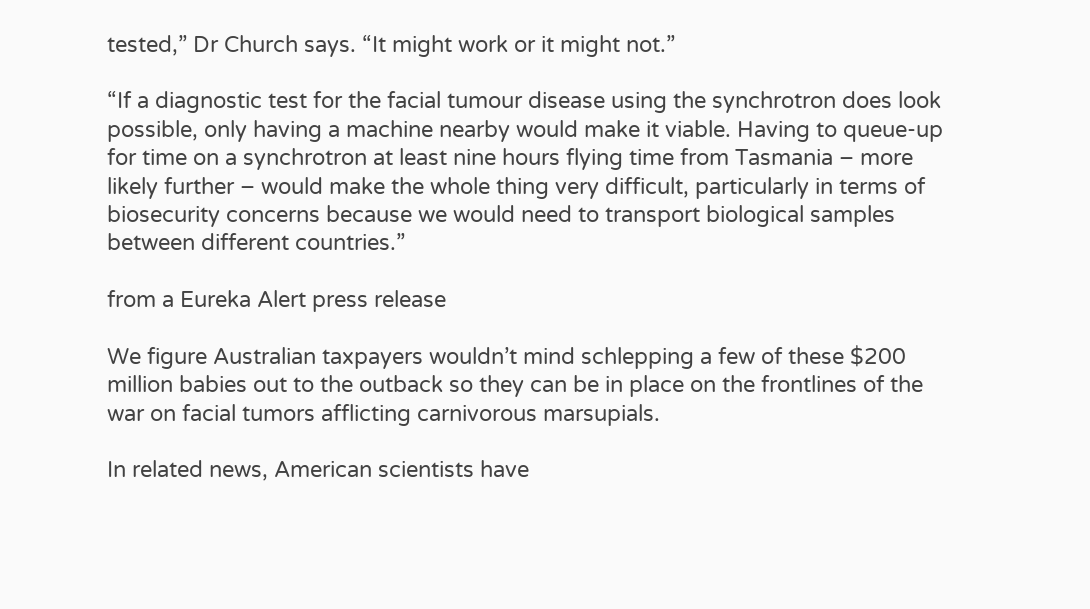tested,” Dr Church says. “It might work or it might not.”

“If a diagnostic test for the facial tumour disease using the synchrotron does look possible, only having a machine nearby would make it viable. Having to queue-up for time on a synchrotron at least nine hours flying time from Tasmania – more likely further – would make the whole thing very difficult, particularly in terms of biosecurity concerns because we would need to transport biological samples between different countries.”

from a Eureka Alert press release

We figure Australian taxpayers wouldn’t mind schlepping a few of these $200 million babies out to the outback so they can be in place on the frontlines of the war on facial tumors afflicting carnivorous marsupials.

In related news, American scientists have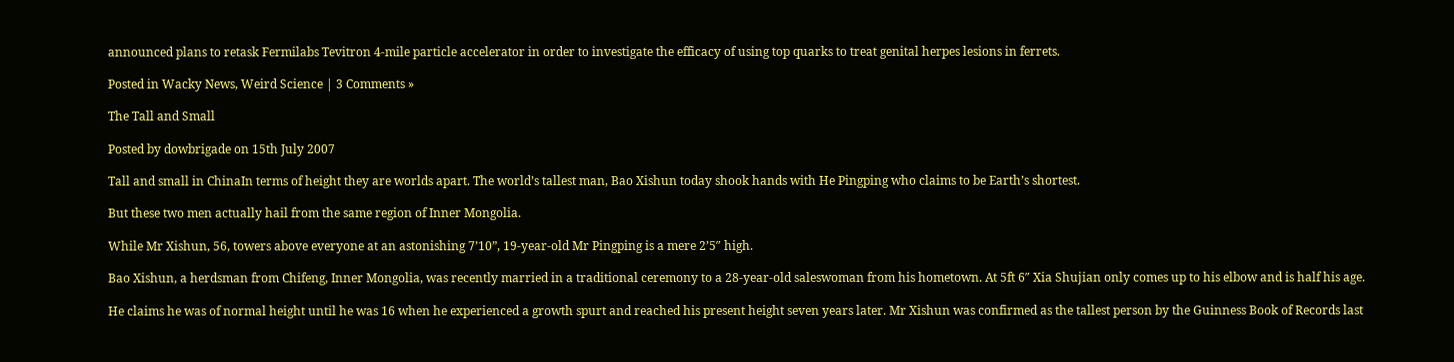announced plans to retask Fermilabs Tevitron 4-mile particle accelerator in order to investigate the efficacy of using top quarks to treat genital herpes lesions in ferrets.

Posted in Wacky News, Weird Science | 3 Comments »

The Tall and Small

Posted by dowbrigade on 15th July 2007

Tall and small in ChinaIn terms of height they are worlds apart. The world’s tallest man, Bao Xishun today shook hands with He Pingping who claims to be Earth’s shortest.

But these two men actually hail from the same region of Inner Mongolia.

While Mr Xishun, 56, towers above everyone at an astonishing 7’10”, 19-year-old Mr Pingping is a mere 2’5″ high.

Bao Xishun, a herdsman from Chifeng, Inner Mongolia, was recently married in a traditional ceremony to a 28-year-old saleswoman from his hometown. At 5ft 6″ Xia Shujian only comes up to his elbow and is half his age.

He claims he was of normal height until he was 16 when he experienced a growth spurt and reached his present height seven years later. Mr Xishun was confirmed as the tallest person by the Guinness Book of Records last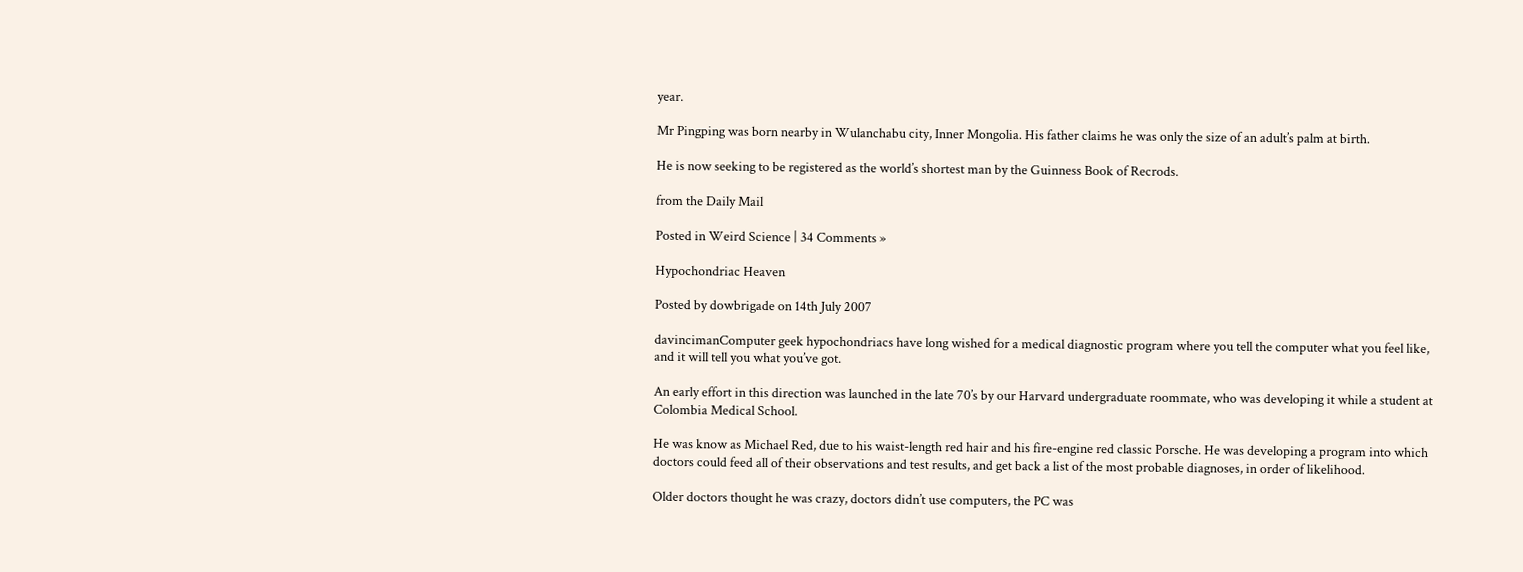year.

Mr Pingping was born nearby in Wulanchabu city, Inner Mongolia. His father claims he was only the size of an adult’s palm at birth.

He is now seeking to be registered as the world’s shortest man by the Guinness Book of Recrods.

from the Daily Mail

Posted in Weird Science | 34 Comments »

Hypochondriac Heaven

Posted by dowbrigade on 14th July 2007

davincimanComputer geek hypochondriacs have long wished for a medical diagnostic program where you tell the computer what you feel like, and it will tell you what you’ve got.

An early effort in this direction was launched in the late 70’s by our Harvard undergraduate roommate, who was developing it while a student at Colombia Medical School.

He was know as Michael Red, due to his waist-length red hair and his fire-engine red classic Porsche. He was developing a program into which doctors could feed all of their observations and test results, and get back a list of the most probable diagnoses, in order of likelihood.

Older doctors thought he was crazy, doctors didn’t use computers, the PC was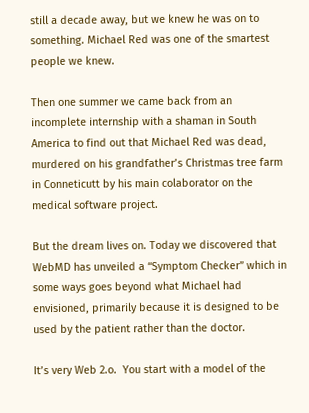still a decade away, but we knew he was on to something. Michael Red was one of the smartest people we knew.

Then one summer we came back from an incomplete internship with a shaman in South America to find out that Michael Red was dead, murdered on his grandfather’s Christmas tree farm in Conneticutt by his main colaborator on the medical software project.

But the dream lives on. Today we discovered that WebMD has unveiled a “Symptom Checker” which in some ways goes beyond what Michael had envisioned, primarily because it is designed to be used by the patient rather than the doctor.

It’s very Web 2.o.  You start with a model of the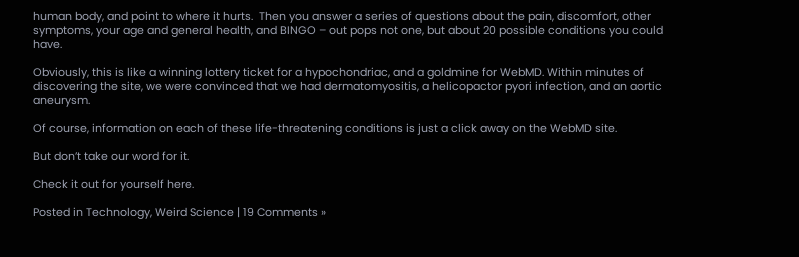human body, and point to where it hurts.  Then you answer a series of questions about the pain, discomfort, other symptoms, your age and general health, and BINGO – out pops not one, but about 20 possible conditions you could have.

Obviously, this is like a winning lottery ticket for a hypochondriac, and a goldmine for WebMD. Within minutes of discovering the site, we were convinced that we had dermatomyositis, a helicopactor pyori infection, and an aortic aneurysm.

Of course, information on each of these life-threatening conditions is just a click away on the WebMD site.

But don’t take our word for it.

Check it out for yourself here.

Posted in Technology, Weird Science | 19 Comments »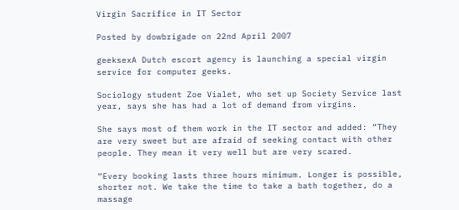Virgin Sacrifice in IT Sector

Posted by dowbrigade on 22nd April 2007

geeksexA Dutch escort agency is launching a special virgin service for computer geeks.

Sociology student Zoe Vialet, who set up Society Service last year, says she has had a lot of demand from virgins.

She says most of them work in the IT sector and added: “They are very sweet but are afraid of seeking contact with other people. They mean it very well but are very scared.

“Every booking lasts three hours minimum. Longer is possible, shorter not. We take the time to take a bath together, do a massage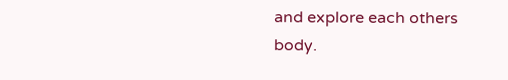and explore each others body.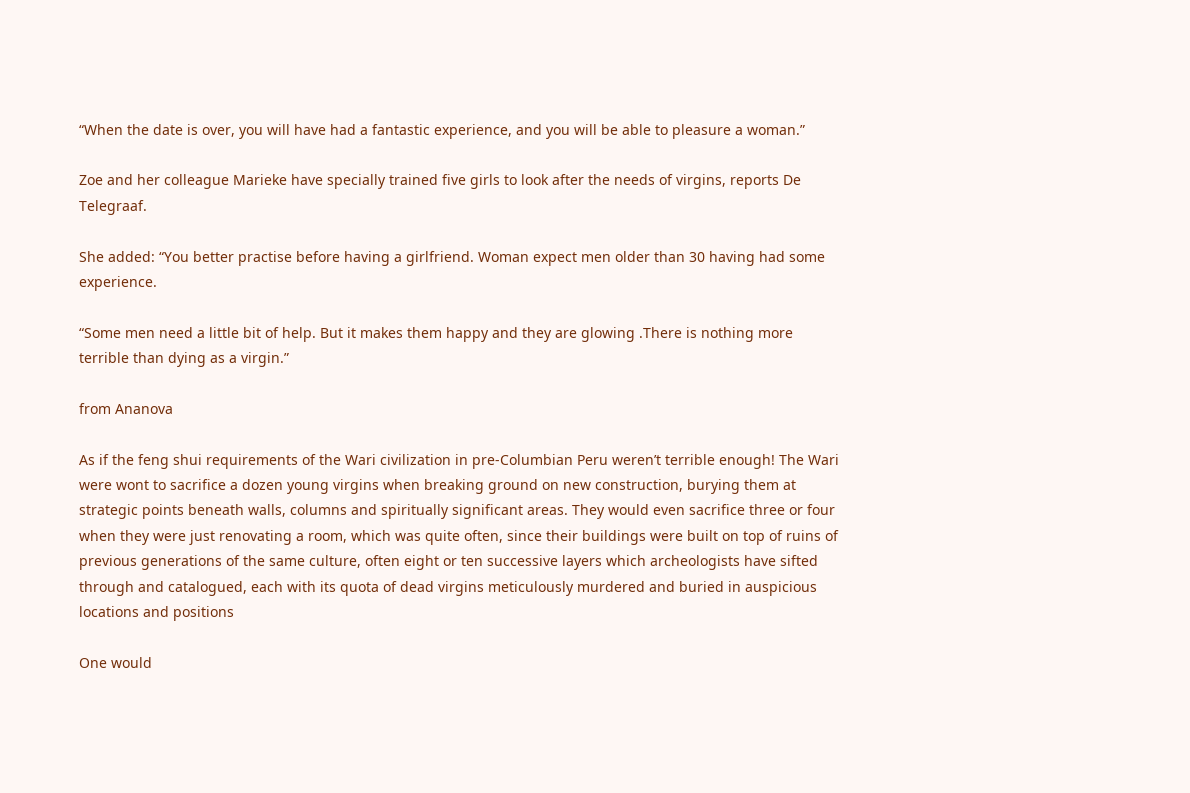“When the date is over, you will have had a fantastic experience, and you will be able to pleasure a woman.”

Zoe and her colleague Marieke have specially trained five girls to look after the needs of virgins, reports De Telegraaf.

She added: “You better practise before having a girlfriend. Woman expect men older than 30 having had some experience.

“Some men need a little bit of help. But it makes them happy and they are glowing .There is nothing more terrible than dying as a virgin.”

from Ananova

As if the feng shui requirements of the Wari civilization in pre-Columbian Peru weren’t terrible enough! The Wari were wont to sacrifice a dozen young virgins when breaking ground on new construction, burying them at strategic points beneath walls, columns and spiritually significant areas. They would even sacrifice three or four when they were just renovating a room, which was quite often, since their buildings were built on top of ruins of previous generations of the same culture, often eight or ten successive layers which archeologists have sifted through and catalogued, each with its quota of dead virgins meticulously murdered and buried in auspicious locations and positions

One would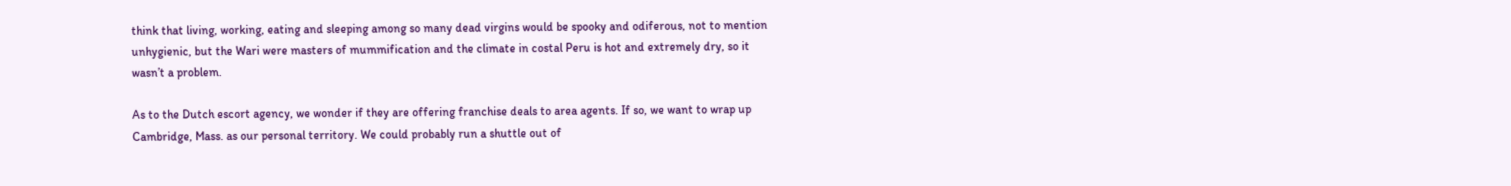think that living, working, eating and sleeping among so many dead virgins would be spooky and odiferous, not to mention unhygienic, but the Wari were masters of mummification and the climate in costal Peru is hot and extremely dry, so it wasn’t a problem.

As to the Dutch escort agency, we wonder if they are offering franchise deals to area agents. If so, we want to wrap up Cambridge, Mass. as our personal territory. We could probably run a shuttle out of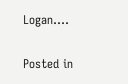Logan….

Posted in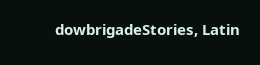dowbrigadeStories, Latin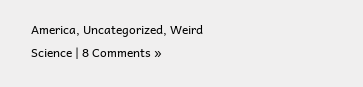America, Uncategorized, Weird Science | 8 Comments »